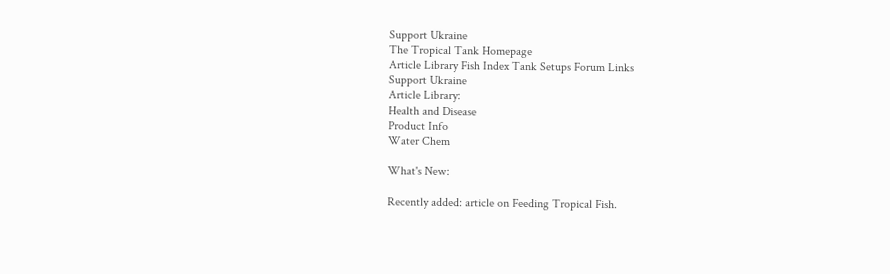Support Ukraine
The Tropical Tank Homepage
Article Library Fish Index Tank Setups Forum Links
Support Ukraine
Article Library:
Health and Disease
Product Info
Water Chem

What's New:

Recently added: article on Feeding Tropical Fish.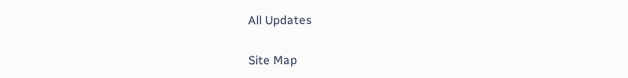All Updates

Site Map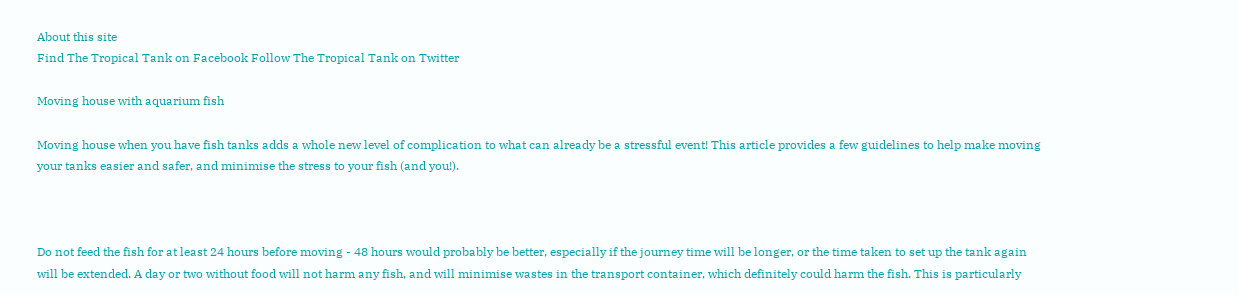About this site
Find The Tropical Tank on Facebook Follow The Tropical Tank on Twitter

Moving house with aquarium fish

Moving house when you have fish tanks adds a whole new level of complication to what can already be a stressful event! This article provides a few guidelines to help make moving your tanks easier and safer, and minimise the stress to your fish (and you!).



Do not feed the fish for at least 24 hours before moving - 48 hours would probably be better, especially if the journey time will be longer, or the time taken to set up the tank again will be extended. A day or two without food will not harm any fish, and will minimise wastes in the transport container, which definitely could harm the fish. This is particularly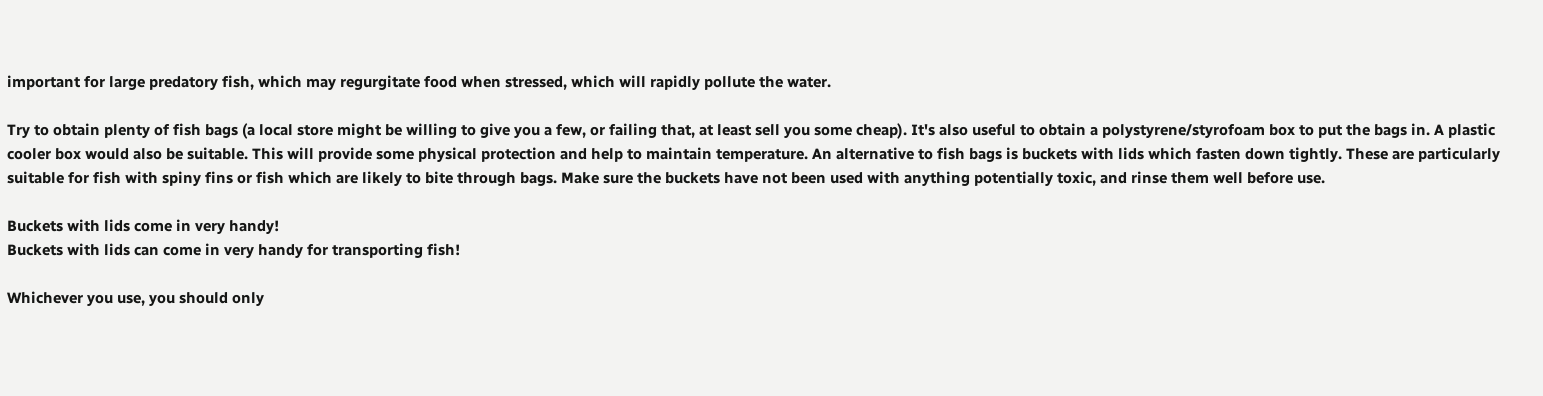important for large predatory fish, which may regurgitate food when stressed, which will rapidly pollute the water.

Try to obtain plenty of fish bags (a local store might be willing to give you a few, or failing that, at least sell you some cheap). It's also useful to obtain a polystyrene/styrofoam box to put the bags in. A plastic cooler box would also be suitable. This will provide some physical protection and help to maintain temperature. An alternative to fish bags is buckets with lids which fasten down tightly. These are particularly suitable for fish with spiny fins or fish which are likely to bite through bags. Make sure the buckets have not been used with anything potentially toxic, and rinse them well before use.

Buckets with lids come in very handy!
Buckets with lids can come in very handy for transporting fish!

Whichever you use, you should only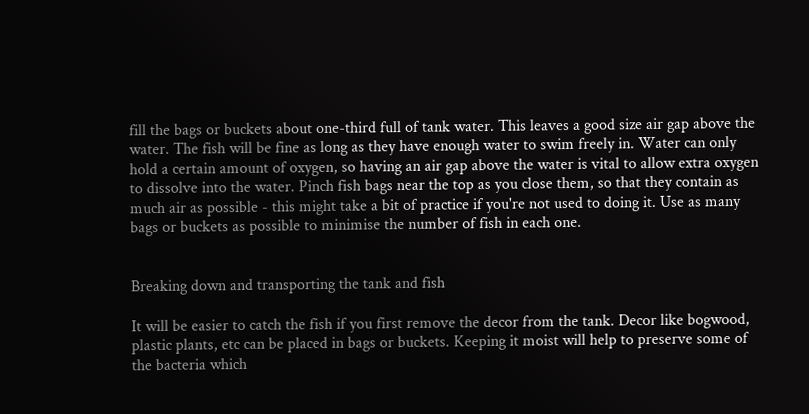fill the bags or buckets about one-third full of tank water. This leaves a good size air gap above the water. The fish will be fine as long as they have enough water to swim freely in. Water can only hold a certain amount of oxygen, so having an air gap above the water is vital to allow extra oxygen to dissolve into the water. Pinch fish bags near the top as you close them, so that they contain as much air as possible - this might take a bit of practice if you're not used to doing it. Use as many bags or buckets as possible to minimise the number of fish in each one.


Breaking down and transporting the tank and fish

It will be easier to catch the fish if you first remove the decor from the tank. Decor like bogwood, plastic plants, etc can be placed in bags or buckets. Keeping it moist will help to preserve some of the bacteria which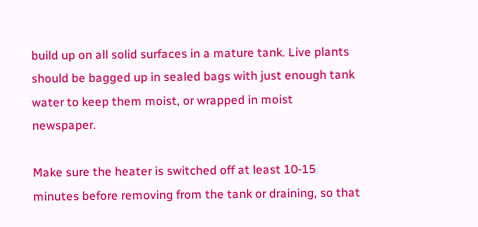build up on all solid surfaces in a mature tank. Live plants should be bagged up in sealed bags with just enough tank water to keep them moist, or wrapped in moist newspaper.

Make sure the heater is switched off at least 10-15 minutes before removing from the tank or draining, so that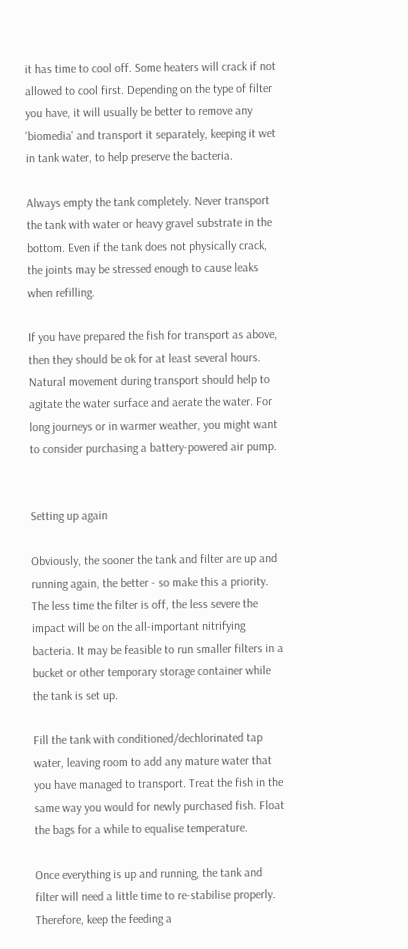it has time to cool off. Some heaters will crack if not allowed to cool first. Depending on the type of filter you have, it will usually be better to remove any 'biomedia' and transport it separately, keeping it wet in tank water, to help preserve the bacteria.

Always empty the tank completely. Never transport the tank with water or heavy gravel substrate in the bottom. Even if the tank does not physically crack, the joints may be stressed enough to cause leaks when refilling.

If you have prepared the fish for transport as above, then they should be ok for at least several hours. Natural movement during transport should help to agitate the water surface and aerate the water. For long journeys or in warmer weather, you might want to consider purchasing a battery-powered air pump.


Setting up again

Obviously, the sooner the tank and filter are up and running again, the better - so make this a priority. The less time the filter is off, the less severe the impact will be on the all-important nitrifying bacteria. It may be feasible to run smaller filters in a bucket or other temporary storage container while the tank is set up.

Fill the tank with conditioned/dechlorinated tap water, leaving room to add any mature water that you have managed to transport. Treat the fish in the same way you would for newly purchased fish. Float the bags for a while to equalise temperature.

Once everything is up and running, the tank and filter will need a little time to re-stabilise properly. Therefore, keep the feeding a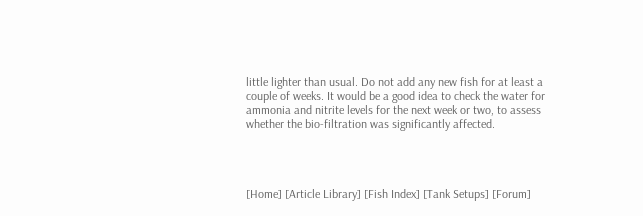little lighter than usual. Do not add any new fish for at least a couple of weeks. It would be a good idea to check the water for ammonia and nitrite levels for the next week or two, to assess whether the bio-filtration was significantly affected.




[Home] [Article Library] [Fish Index] [Tank Setups] [Forum]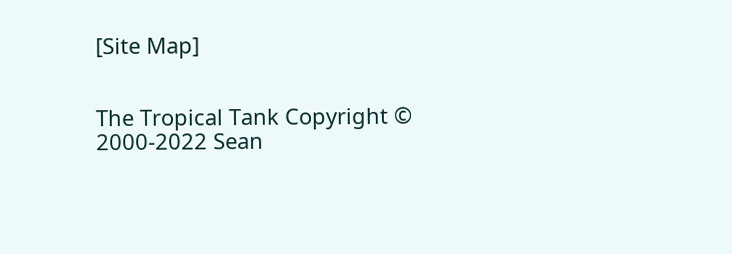[Site Map]


The Tropical Tank Copyright © 2000-2022 Sean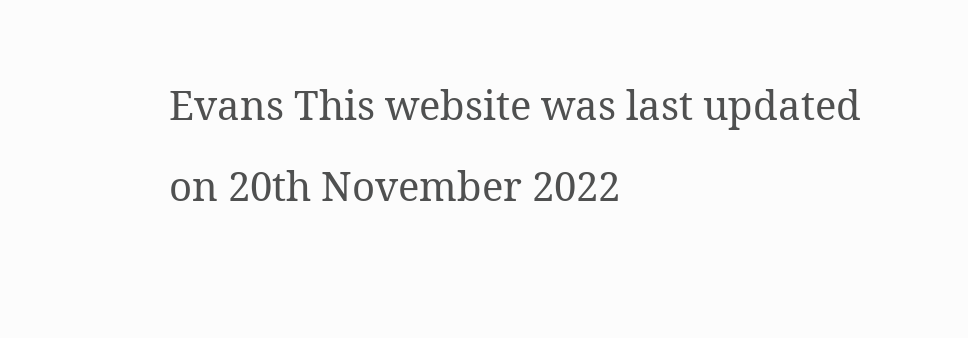Evans This website was last updated on 20th November 2022